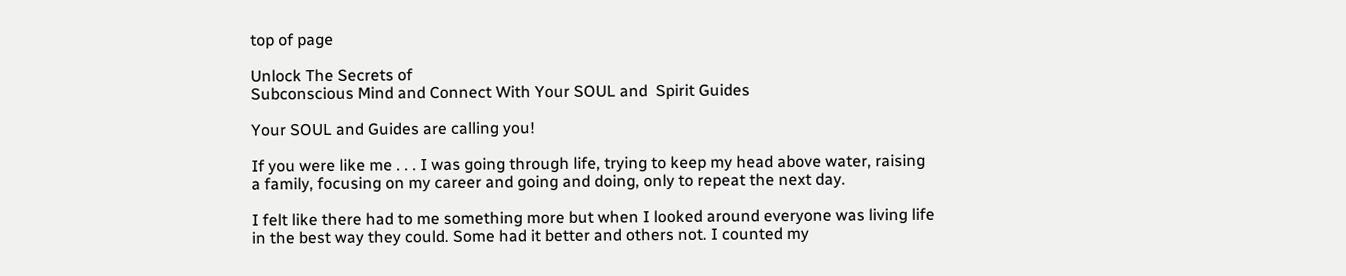top of page

Unlock The Secrets of
Subconscious Mind and Connect With Your SOUL and  Spirit Guides

Your SOUL and Guides are calling you!

If you were like me . . . I was going through life, trying to keep my head above water, raising a family, focusing on my career and going and doing, only to repeat the next day.

I felt like there had to me something more but when I looked around everyone was living life in the best way they could. Some had it better and others not. I counted my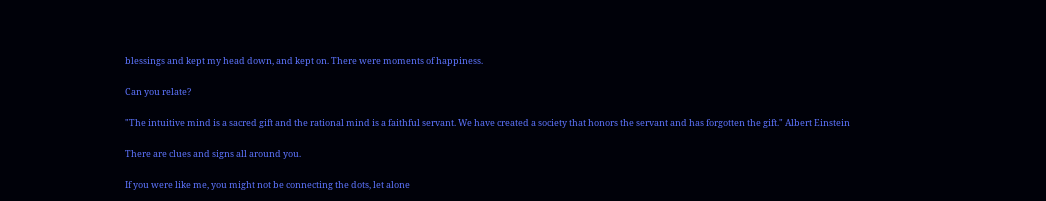blessings and kept my head down, and kept on. There were moments of happiness.

Can you relate?

"The intuitive mind is a sacred gift and the rational mind is a faithful servant. We have created a society that honors the servant and has forgotten the gift." Albert Einstein

There are clues and signs all around you.

If you were like me, you might not be connecting the dots, let alone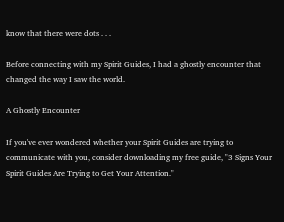know that there were dots . . .

Before connecting with my Spirit Guides, I had a ghostly encounter that changed the way I saw the world.

A Ghostly Encounter

If you've ever wondered whether your Spirit Guides are trying to communicate with you, consider downloading my free guide, "3 Signs Your Spirit Guides Are Trying to Get Your Attention."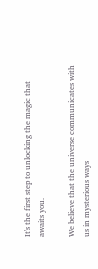It's the first step to unlocking the magic that awaits you.

We believe that the universe communicates with us in mysterious ways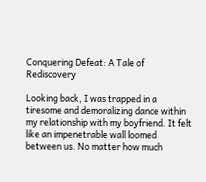Conquering Defeat: A Tale of Rediscovery

Looking back, I was trapped in a tiresome and demoralizing dance within my relationship with my boyfriend. It felt like an impenetrable wall loomed between us. No matter how much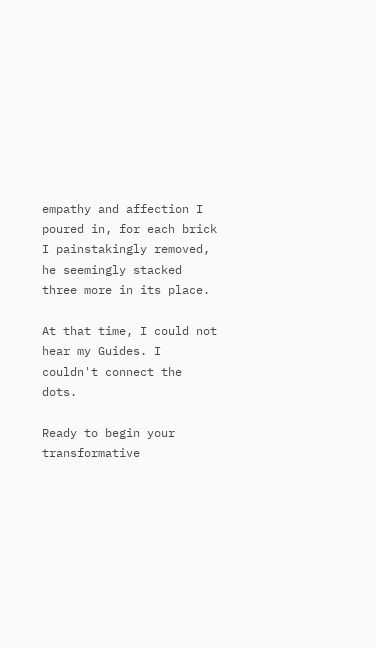empathy and affection I poured in, for each brick I painstakingly removed, he seemingly stacked three more in its place.

At that time, I could not hear my Guides. I couldn't connect the dots.

Ready to begin your transformative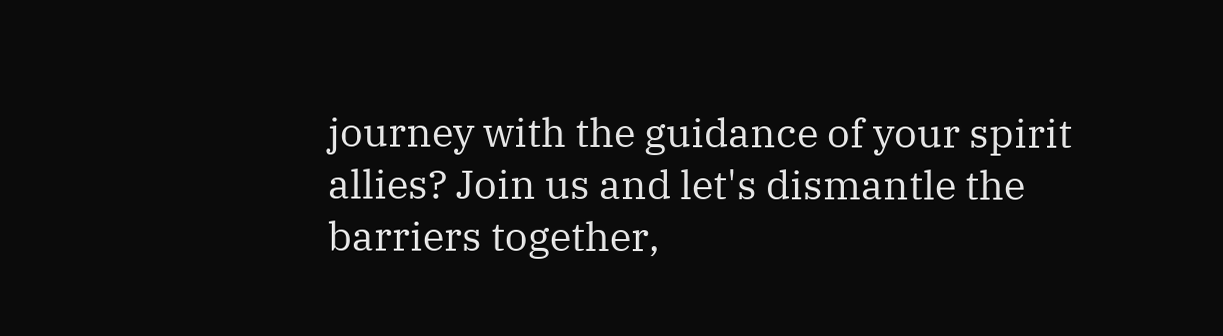journey with the guidance of your spirit allies? Join us and let's dismantle the barriers together,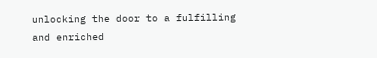unlocking the door to a fulfilling and enriched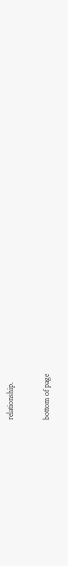relationship.

bottom of page